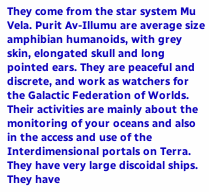They come from the star system Mu Vela. Purit Av-Illumu are average size amphibian humanoids, with grey skin, elongated skull and long pointed ears. They are peaceful and discrete, and work as watchers for the Galactic Federation of Worlds. Their activities are mainly about the monitoring of your oceans and also in the access and use of the Interdimensional portals on Terra. They have very large discoidal ships. They have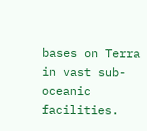bases on Terra in vast sub-oceanic facilities.